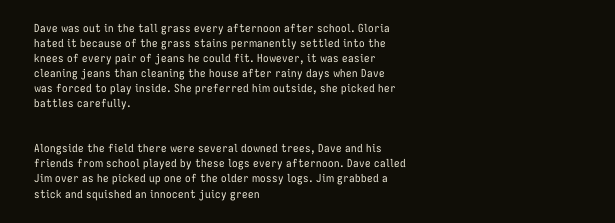Dave was out in the tall grass every afternoon after school. Gloria hated it because of the grass stains permanently settled into the knees of every pair of jeans he could fit. However, it was easier cleaning jeans than cleaning the house after rainy days when Dave was forced to play inside. She preferred him outside, she picked her battles carefully.


Alongside the field there were several downed trees, Dave and his friends from school played by these logs every afternoon. Dave called Jim over as he picked up one of the older mossy logs. Jim grabbed a stick and squished an innocent juicy green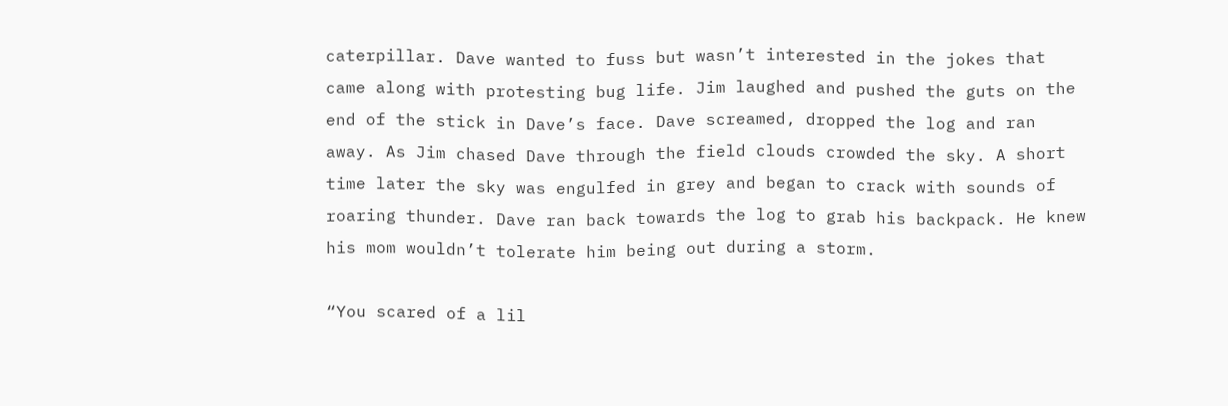caterpillar. Dave wanted to fuss but wasn’t interested in the jokes that came along with protesting bug life. Jim laughed and pushed the guts on the end of the stick in Dave’s face. Dave screamed, dropped the log and ran away. As Jim chased Dave through the field clouds crowded the sky. A short time later the sky was engulfed in grey and began to crack with sounds of roaring thunder. Dave ran back towards the log to grab his backpack. He knew his mom wouldn’t tolerate him being out during a storm.

“You scared of a lil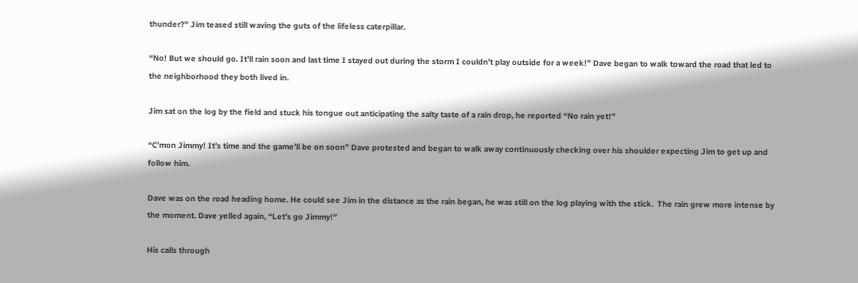thunder?” Jim teased still waving the guts of the lifeless caterpillar.

“No! But we should go. It’ll rain soon and last time I stayed out during the storm I couldn’t play outside for a week!” Dave began to walk toward the road that led to the neighborhood they both lived in.

Jim sat on the log by the field and stuck his tongue out anticipating the salty taste of a rain drop, he reported “No rain yet!”

“C’mon Jimmy! It’s time and the game’ll be on soon” Dave protested and began to walk away continuously checking over his shoulder expecting Jim to get up and follow him.

Dave was on the road heading home. He could see Jim in the distance as the rain began, he was still on the log playing with the stick.  The rain grew more intense by the moment. Dave yelled again, “Let’s go Jimmy!”

His calls through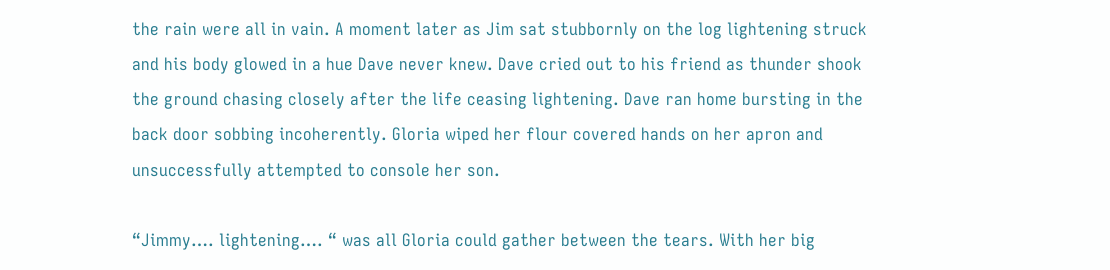the rain were all in vain. A moment later as Jim sat stubbornly on the log lightening struck and his body glowed in a hue Dave never knew. Dave cried out to his friend as thunder shook the ground chasing closely after the life ceasing lightening. Dave ran home bursting in the back door sobbing incoherently. Gloria wiped her flour covered hands on her apron and unsuccessfully attempted to console her son.

“Jimmy…. lightening…. “ was all Gloria could gather between the tears. With her big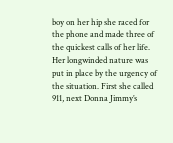boy on her hip she raced for the phone and made three of the quickest calls of her life. Her longwinded nature was put in place by the urgency of the situation. First she called 911, next Donna Jimmy’s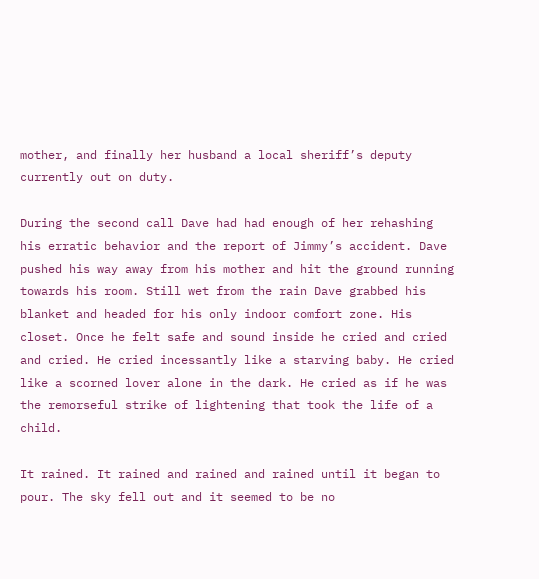mother, and finally her husband a local sheriff’s deputy currently out on duty.

During the second call Dave had had enough of her rehashing his erratic behavior and the report of Jimmy’s accident. Dave pushed his way away from his mother and hit the ground running towards his room. Still wet from the rain Dave grabbed his blanket and headed for his only indoor comfort zone. His closet. Once he felt safe and sound inside he cried and cried and cried. He cried incessantly like a starving baby. He cried like a scorned lover alone in the dark. He cried as if he was the remorseful strike of lightening that took the life of a child.

It rained. It rained and rained and rained until it began to pour. The sky fell out and it seemed to be no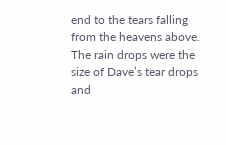end to the tears falling from the heavens above. The rain drops were the size of Dave’s tear drops and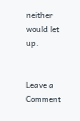neither would let up.


Leave a Comment